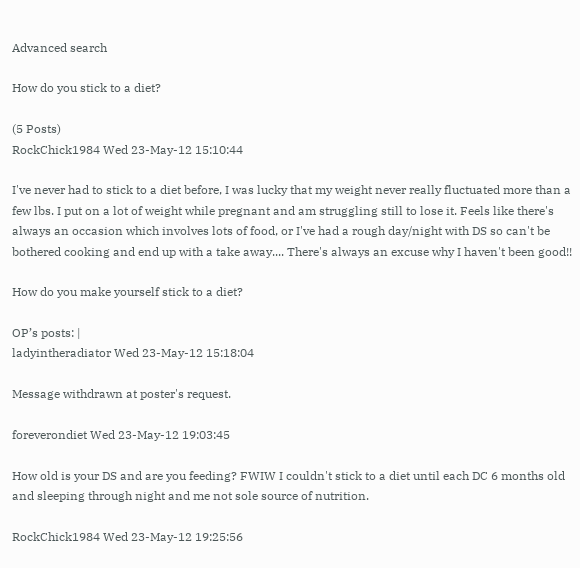Advanced search

How do you stick to a diet?

(5 Posts)
RockChick1984 Wed 23-May-12 15:10:44

I've never had to stick to a diet before, I was lucky that my weight never really fluctuated more than a few lbs. I put on a lot of weight while pregnant and am struggling still to lose it. Feels like there's always an occasion which involves lots of food, or I've had a rough day/night with DS so can't be bothered cooking and end up with a take away.... There's always an excuse why I haven't been good!!

How do you make yourself stick to a diet?

OP’s posts: |
ladyintheradiator Wed 23-May-12 15:18:04

Message withdrawn at poster's request.

foreverondiet Wed 23-May-12 19:03:45

How old is your DS and are you feeding? FWIW I couldn't stick to a diet until each DC 6 months old and sleeping through night and me not sole source of nutrition.

RockChick1984 Wed 23-May-12 19:25:56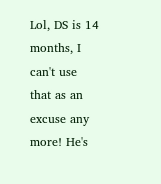Lol, DS is 14 months, I can't use that as an excuse any more! He's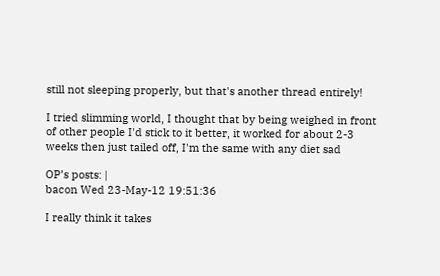still not sleeping properly, but that's another thread entirely!

I tried slimming world, I thought that by being weighed in front of other people I'd stick to it better, it worked for about 2-3 weeks then just tailed off, I'm the same with any diet sad

OP’s posts: |
bacon Wed 23-May-12 19:51:36

I really think it takes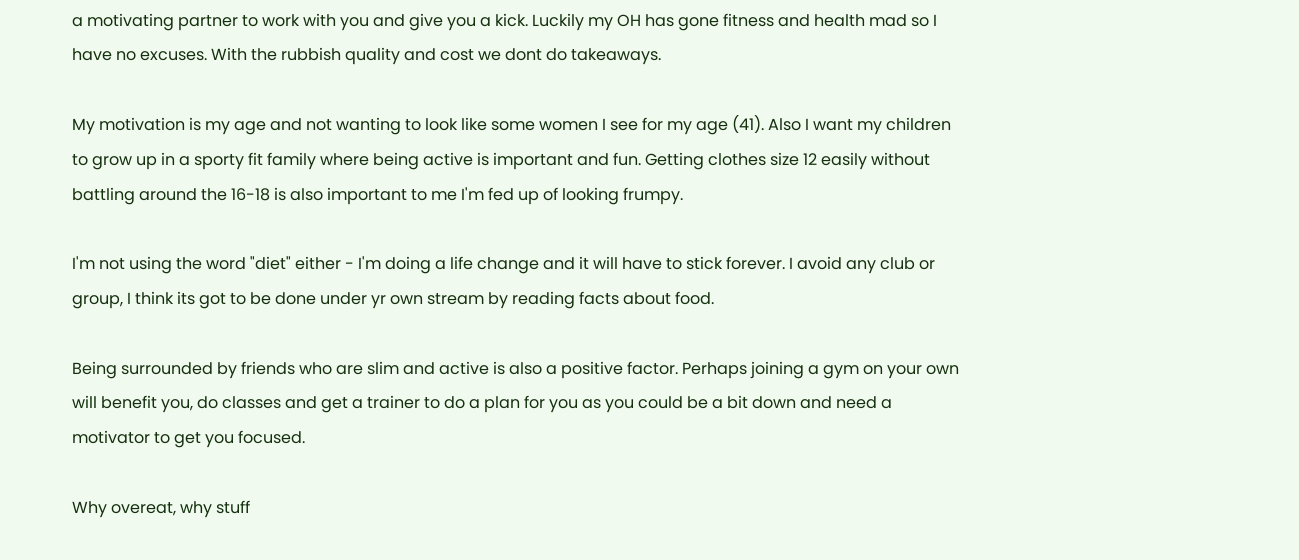a motivating partner to work with you and give you a kick. Luckily my OH has gone fitness and health mad so I have no excuses. With the rubbish quality and cost we dont do takeaways.

My motivation is my age and not wanting to look like some women I see for my age (41). Also I want my children to grow up in a sporty fit family where being active is important and fun. Getting clothes size 12 easily without battling around the 16-18 is also important to me I'm fed up of looking frumpy.

I'm not using the word "diet" either - I'm doing a life change and it will have to stick forever. I avoid any club or group, I think its got to be done under yr own stream by reading facts about food.

Being surrounded by friends who are slim and active is also a positive factor. Perhaps joining a gym on your own will benefit you, do classes and get a trainer to do a plan for you as you could be a bit down and need a motivator to get you focused.

Why overeat, why stuff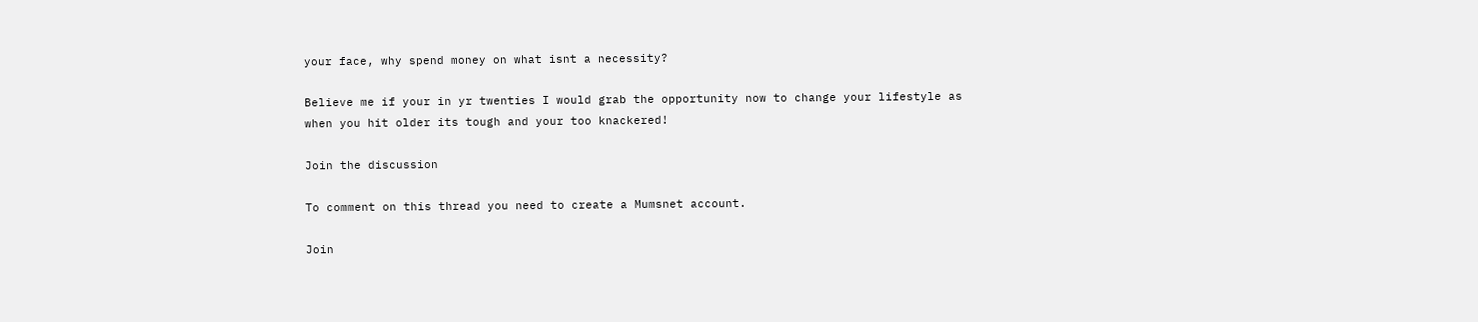your face, why spend money on what isnt a necessity?

Believe me if your in yr twenties I would grab the opportunity now to change your lifestyle as when you hit older its tough and your too knackered!

Join the discussion

To comment on this thread you need to create a Mumsnet account.

Join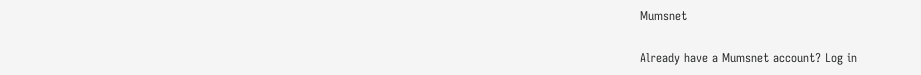Mumsnet

Already have a Mumsnet account? Log in